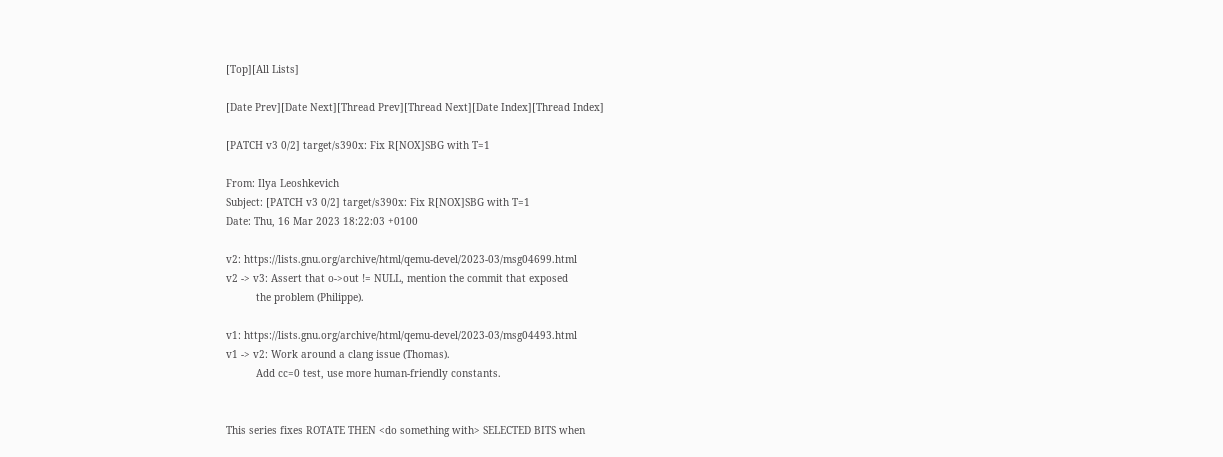[Top][All Lists]

[Date Prev][Date Next][Thread Prev][Thread Next][Date Index][Thread Index]

[PATCH v3 0/2] target/s390x: Fix R[NOX]SBG with T=1

From: Ilya Leoshkevich
Subject: [PATCH v3 0/2] target/s390x: Fix R[NOX]SBG with T=1
Date: Thu, 16 Mar 2023 18:22:03 +0100

v2: https://lists.gnu.org/archive/html/qemu-devel/2023-03/msg04699.html
v2 -> v3: Assert that o->out != NULL, mention the commit that exposed
          the problem (Philippe).

v1: https://lists.gnu.org/archive/html/qemu-devel/2023-03/msg04493.html
v1 -> v2: Work around a clang issue (Thomas).
          Add cc=0 test, use more human-friendly constants.


This series fixes ROTATE THEN <do something with> SELECTED BITS when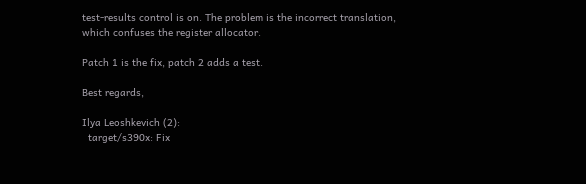test-results control is on. The problem is the incorrect translation,
which confuses the register allocator.

Patch 1 is the fix, patch 2 adds a test.

Best regards,

Ilya Leoshkevich (2):
  target/s390x: Fix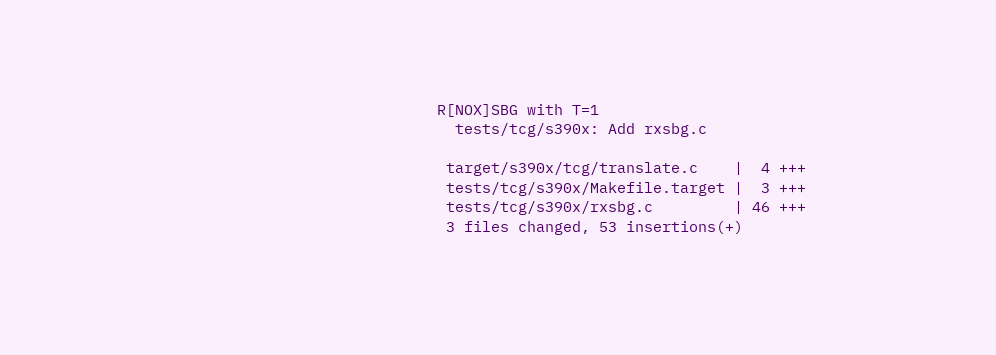R[NOX]SBG with T=1
  tests/tcg/s390x: Add rxsbg.c

 target/s390x/tcg/translate.c    |  4 +++
 tests/tcg/s390x/Makefile.target |  3 +++
 tests/tcg/s390x/rxsbg.c         | 46 +++
 3 files changed, 53 insertions(+)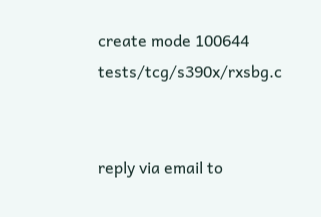create mode 100644 tests/tcg/s390x/rxsbg.c


reply via email to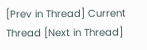[Prev in Thread] Current Thread [Next in Thread]